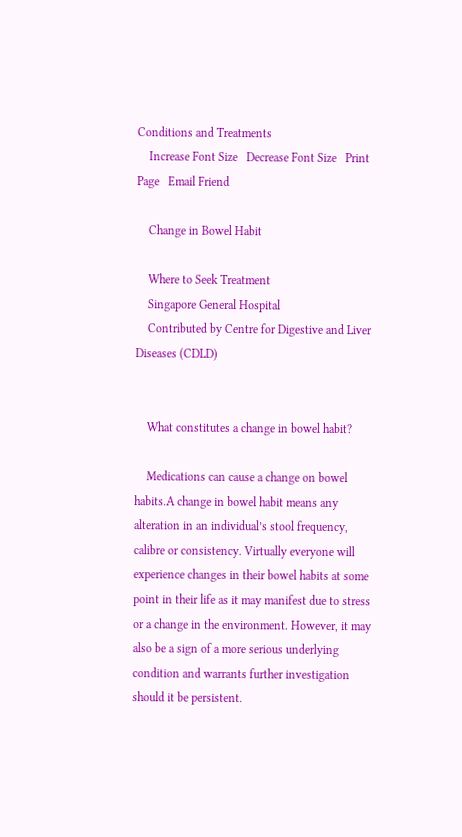Conditions and Treatments
    Increase Font Size   Decrease Font Size   Print Page   Email Friend

    Change in Bowel Habit

    Where to Seek Treatment
    Singapore General Hospital
    Contributed by Centre for Digestive and Liver Diseases (CDLD)


    What constitutes a change in bowel habit?

    Medications can cause a change on bowel habits.A change in bowel habit means any alteration in an individual’s stool frequency, calibre or consistency. Virtually everyone will experience changes in their bowel habits at some point in their life as it may manifest due to stress or a change in the environment. However, it may also be a sign of a more serious underlying condition and warrants further investigation should it be persistent.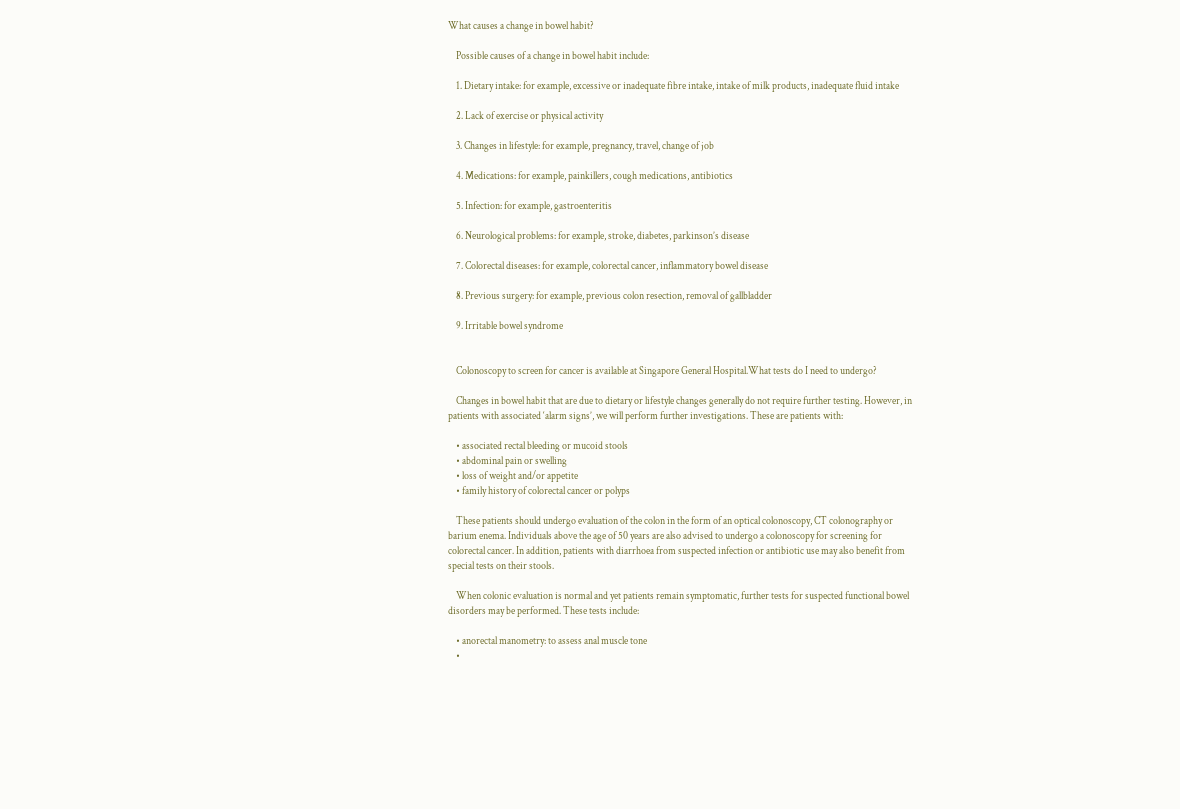What causes a change in bowel habit?

    Possible causes of a change in bowel habit include:

    1. Dietary intake: for example, excessive or inadequate fibre intake, intake of milk products, inadequate fluid intake

    2. Lack of exercise or physical activity

    3. Changes in lifestyle: for example, pregnancy, travel, change of job

    4. Medications: for example, painkillers, cough medications, antibiotics

    5. Infection: for example, gastroenteritis

    6. Neurological problems: for example, stroke, diabetes, parkinson’s disease

    7. Colorectal diseases: for example, colorectal cancer, inflammatory bowel disease

    8. Previous surgery: for example, previous colon resection, removal of gallbladder

    9. Irritable bowel syndrome


    Colonoscopy to screen for cancer is available at Singapore General Hospital.What tests do I need to undergo?

    Changes in bowel habit that are due to dietary or lifestyle changes generally do not require further testing. However, in patients with associated ‘alarm signs’, we will perform further investigations. These are patients with:

    • associated rectal bleeding or mucoid stools
    • abdominal pain or swelling
    • loss of weight and/or appetite
    • family history of colorectal cancer or polyps

    These patients should undergo evaluation of the colon in the form of an optical colonoscopy, CT colonography or barium enema. Individuals above the age of 50 years are also advised to undergo a colonoscopy for screening for colorectal cancer. In addition, patients with diarrhoea from suspected infection or antibiotic use may also benefit from special tests on their stools.

    When colonic evaluation is normal and yet patients remain symptomatic, further tests for suspected functional bowel disorders may be performed. These tests include:

    • anorectal manometry: to assess anal muscle tone
    •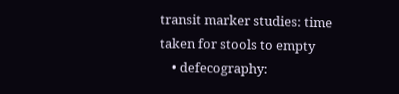transit marker studies: time taken for stools to empty
    • defecography: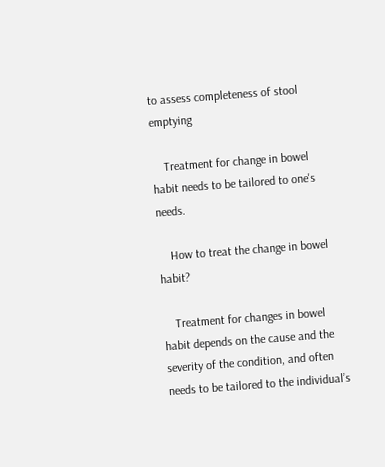to assess completeness of stool emptying

    Treatment for change in bowel habit needs to be tailored to one's needs.

    How to treat the change in bowel habit?

    Treatment for changes in bowel habit depends on the cause and the severity of the condition, and often needs to be tailored to the individual’s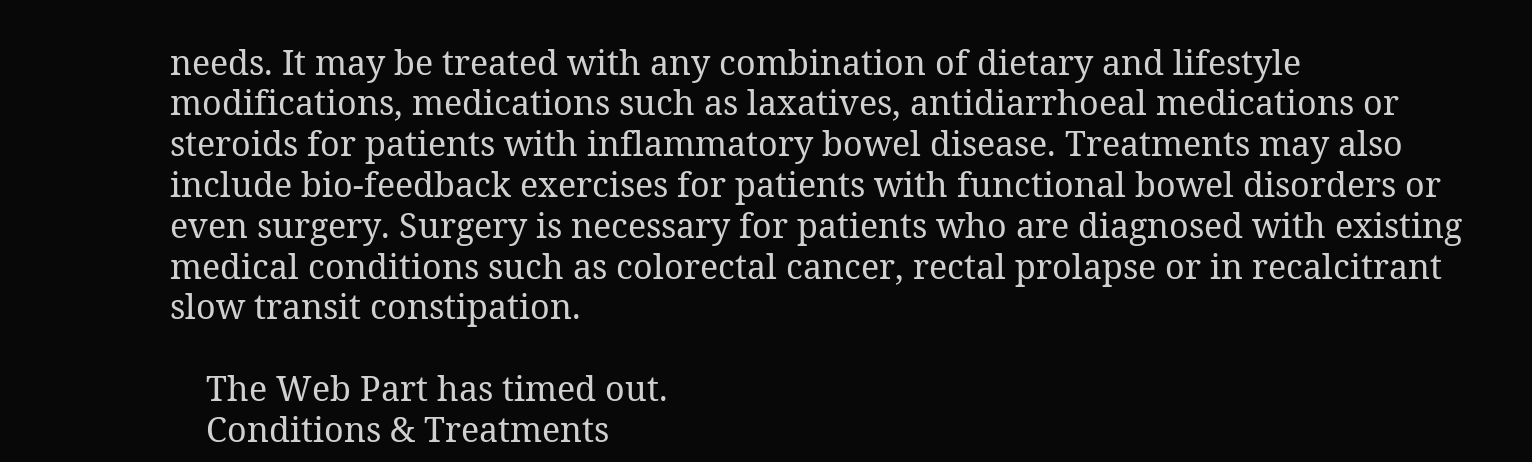needs. It may be treated with any combination of dietary and lifestyle modifications, medications such as laxatives, antidiarrhoeal medications or steroids for patients with inflammatory bowel disease. Treatments may also include bio-feedback exercises for patients with functional bowel disorders or even surgery. Surgery is necessary for patients who are diagnosed with existing medical conditions such as colorectal cancer, rectal prolapse or in recalcitrant slow transit constipation.

    The Web Part has timed out.
    Conditions & Treatments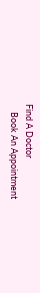Find A Doctor
    Book An Appointment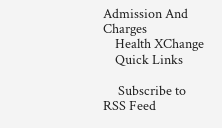Admission And Charges
    Health XChange
    Quick Links

     Subscribe to RSS Feed